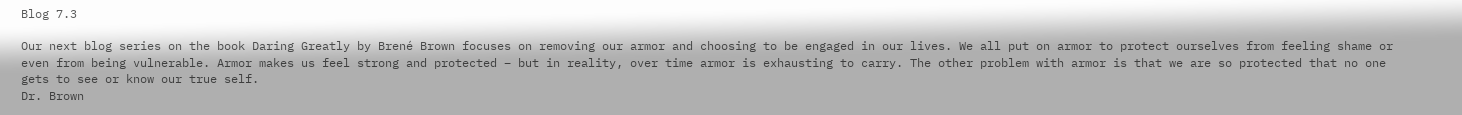Blog 7.3

Our next blog series on the book Daring Greatly by Brené Brown focuses on removing our armor and choosing to be engaged in our lives. We all put on armor to protect ourselves from feeling shame or even from being vulnerable. Armor makes us feel strong and protected – but in reality, over time armor is exhausting to carry. The other problem with armor is that we are so protected that no one gets to see or know our true self.
Dr. Brown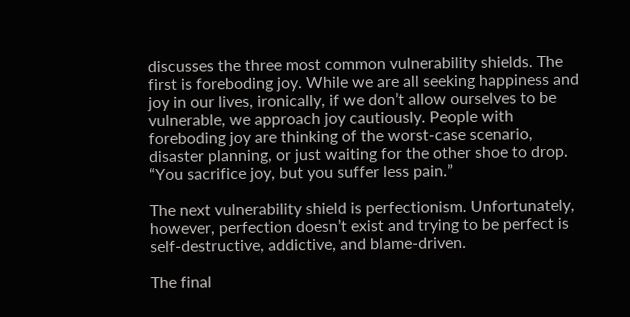discusses the three most common vulnerability shields. The first is foreboding joy. While we are all seeking happiness and joy in our lives, ironically, if we don’t allow ourselves to be vulnerable, we approach joy cautiously. People with foreboding joy are thinking of the worst-case scenario, disaster planning, or just waiting for the other shoe to drop. “You sacrifice joy, but you suffer less pain.”

The next vulnerability shield is perfectionism. Unfortunately, however, perfection doesn’t exist and trying to be perfect is self-destructive, addictive, and blame-driven.

The final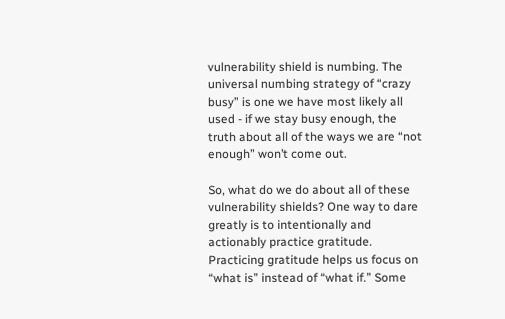vulnerability shield is numbing. The universal numbing strategy of “crazy busy” is one we have most likely all used - if we stay busy enough, the truth about all of the ways we are “not enough” won’t come out.

So, what do we do about all of these vulnerability shields? One way to dare greatly is to intentionally and actionably practice gratitude. Practicing gratitude helps us focus on “what is” instead of “what if.” Some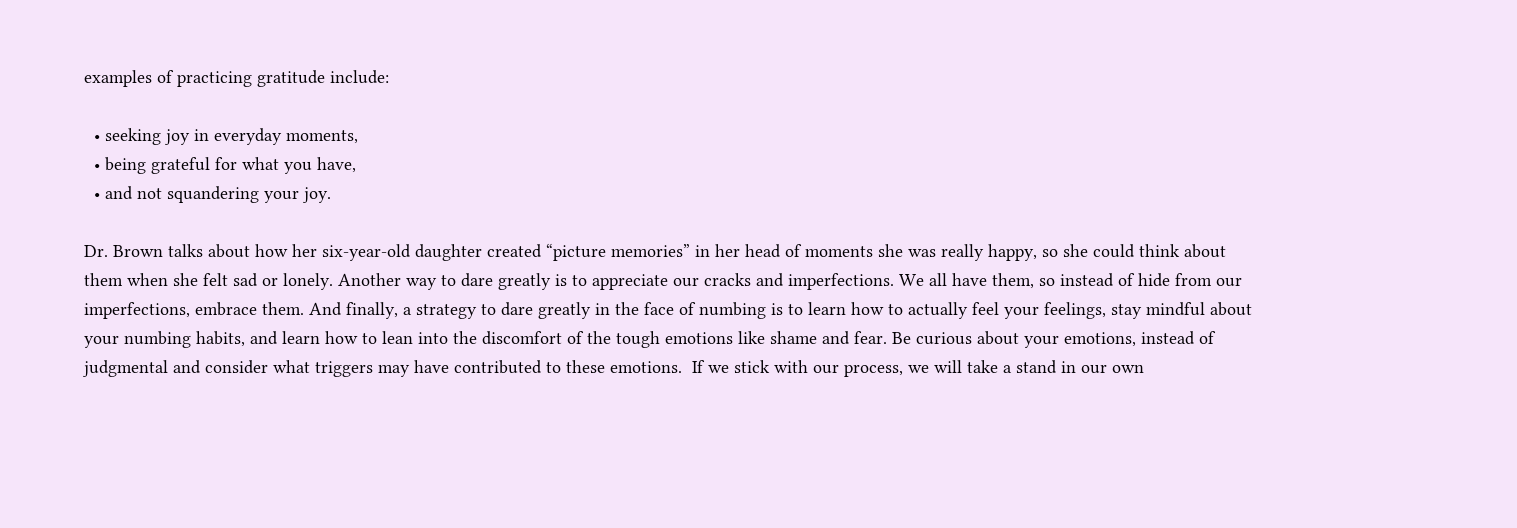examples of practicing gratitude include:

  • seeking joy in everyday moments,
  • being grateful for what you have,
  • and not squandering your joy.

Dr. Brown talks about how her six-year-old daughter created “picture memories” in her head of moments she was really happy, so she could think about them when she felt sad or lonely. Another way to dare greatly is to appreciate our cracks and imperfections. We all have them, so instead of hide from our imperfections, embrace them. And finally, a strategy to dare greatly in the face of numbing is to learn how to actually feel your feelings, stay mindful about your numbing habits, and learn how to lean into the discomfort of the tough emotions like shame and fear. Be curious about your emotions, instead of judgmental and consider what triggers may have contributed to these emotions.  If we stick with our process, we will take a stand in our own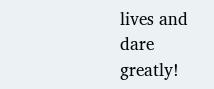lives and dare greatly!